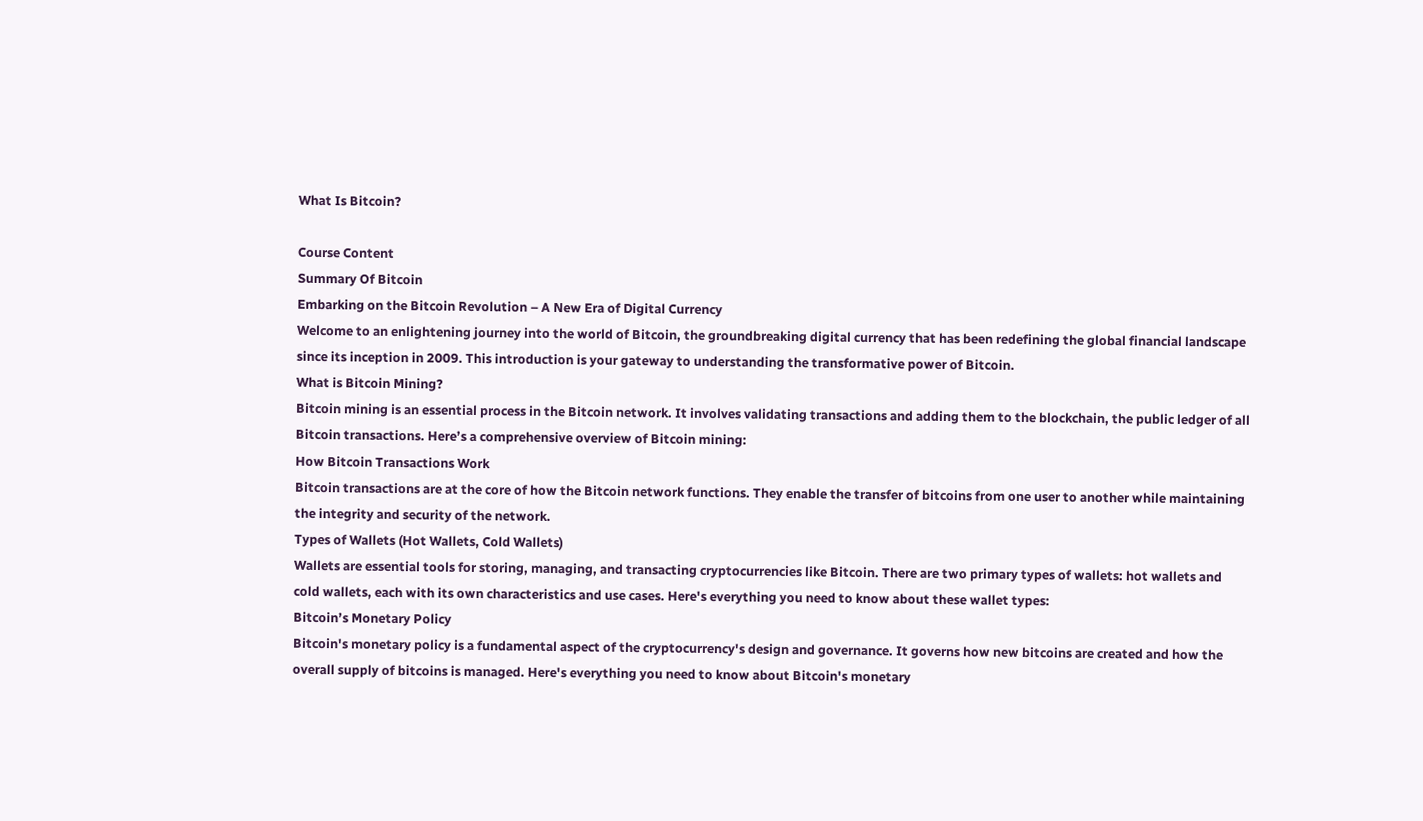What Is Bitcoin?

Course Content
Summary Of Bitcoin
Embarking on the Bitcoin Revolution – A New Era of Digital Currency
Welcome to an enlightening journey into the world of Bitcoin, the groundbreaking digital currency that has been redefining the global financial landscape since its inception in 2009. This introduction is your gateway to understanding the transformative power of Bitcoin.
What is Bitcoin Mining?
Bitcoin mining is an essential process in the Bitcoin network. It involves validating transactions and adding them to the blockchain, the public ledger of all Bitcoin transactions. Here’s a comprehensive overview of Bitcoin mining:
How Bitcoin Transactions Work
Bitcoin transactions are at the core of how the Bitcoin network functions. They enable the transfer of bitcoins from one user to another while maintaining the integrity and security of the network.
Types of Wallets (Hot Wallets, Cold Wallets)
Wallets are essential tools for storing, managing, and transacting cryptocurrencies like Bitcoin. There are two primary types of wallets: hot wallets and cold wallets, each with its own characteristics and use cases. Here's everything you need to know about these wallet types:
Bitcoin’s Monetary Policy
Bitcoin's monetary policy is a fundamental aspect of the cryptocurrency's design and governance. It governs how new bitcoins are created and how the overall supply of bitcoins is managed. Here's everything you need to know about Bitcoin's monetary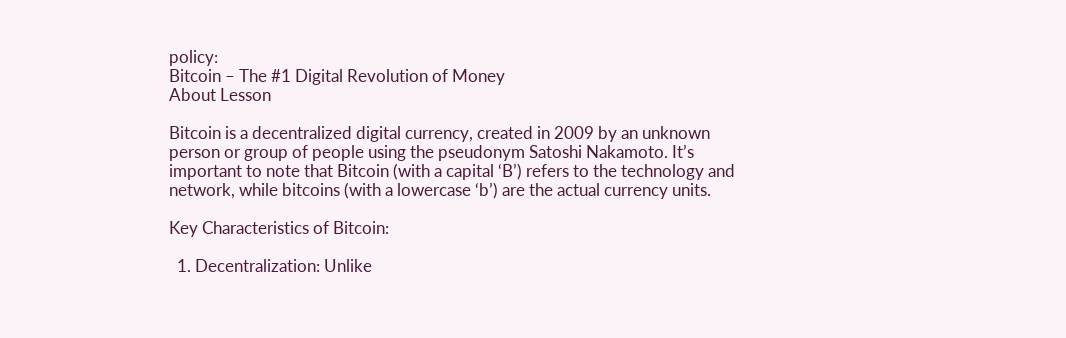policy:
Bitcoin – The #1 Digital Revolution of Money
About Lesson

Bitcoin is a decentralized digital currency, created in 2009 by an unknown person or group of people using the pseudonym Satoshi Nakamoto. It’s important to note that Bitcoin (with a capital ‘B’) refers to the technology and network, while bitcoins (with a lowercase ‘b’) are the actual currency units.

Key Characteristics of Bitcoin:

  1. Decentralization: Unlike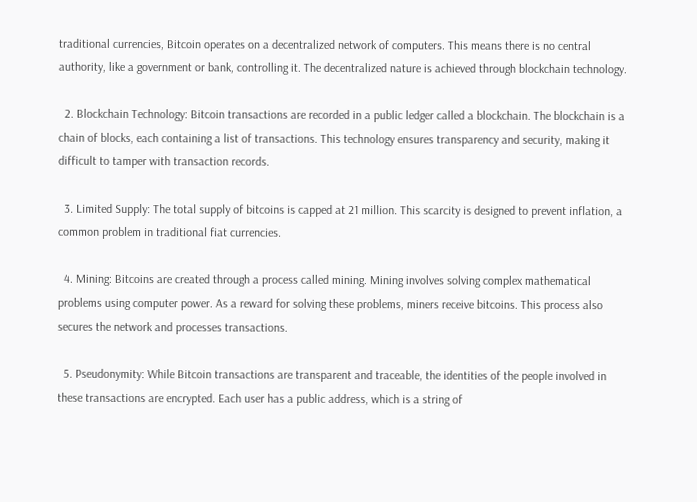traditional currencies, Bitcoin operates on a decentralized network of computers. This means there is no central authority, like a government or bank, controlling it. The decentralized nature is achieved through blockchain technology.

  2. Blockchain Technology: Bitcoin transactions are recorded in a public ledger called a blockchain. The blockchain is a chain of blocks, each containing a list of transactions. This technology ensures transparency and security, making it difficult to tamper with transaction records.

  3. Limited Supply: The total supply of bitcoins is capped at 21 million. This scarcity is designed to prevent inflation, a common problem in traditional fiat currencies.

  4. Mining: Bitcoins are created through a process called mining. Mining involves solving complex mathematical problems using computer power. As a reward for solving these problems, miners receive bitcoins. This process also secures the network and processes transactions.

  5. Pseudonymity: While Bitcoin transactions are transparent and traceable, the identities of the people involved in these transactions are encrypted. Each user has a public address, which is a string of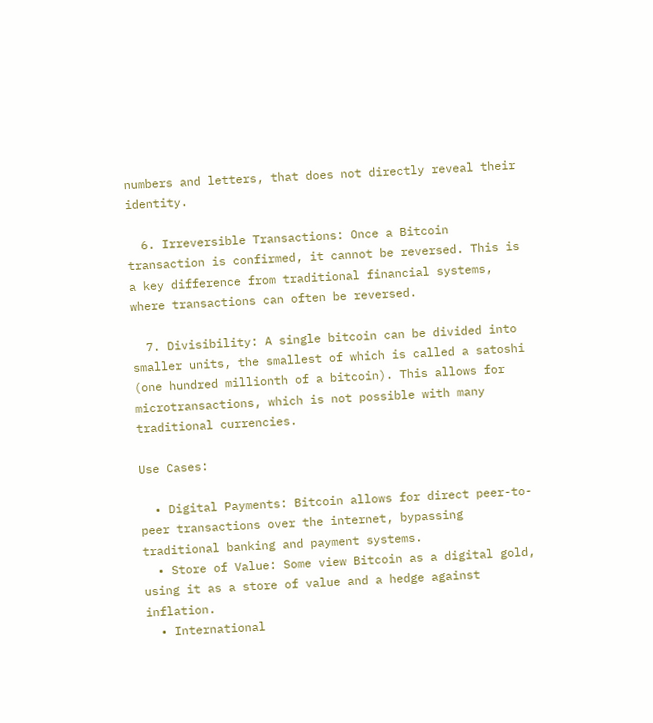numbers and letters, that does not directly reveal their identity.

  6. Irreversible Transactions: Once a Bitcoin transaction is confirmed, it cannot be reversed. This is a key difference from traditional financial systems, where transactions can often be reversed.

  7. Divisibility: A single bitcoin can be divided into smaller units, the smallest of which is called a satoshi (one hundred millionth of a bitcoin). This allows for microtransactions, which is not possible with many traditional currencies.

Use Cases:

  • Digital Payments: Bitcoin allows for direct peer-to-peer transactions over the internet, bypassing traditional banking and payment systems.
  • Store of Value: Some view Bitcoin as a digital gold, using it as a store of value and a hedge against inflation.
  • International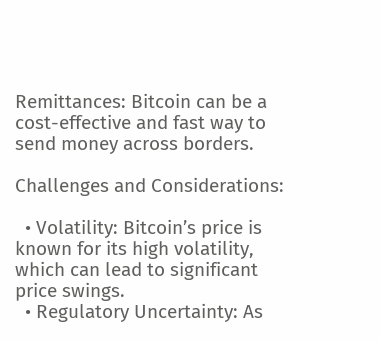Remittances: Bitcoin can be a cost-effective and fast way to send money across borders.

Challenges and Considerations:

  • Volatility: Bitcoin’s price is known for its high volatility, which can lead to significant price swings.
  • Regulatory Uncertainty: As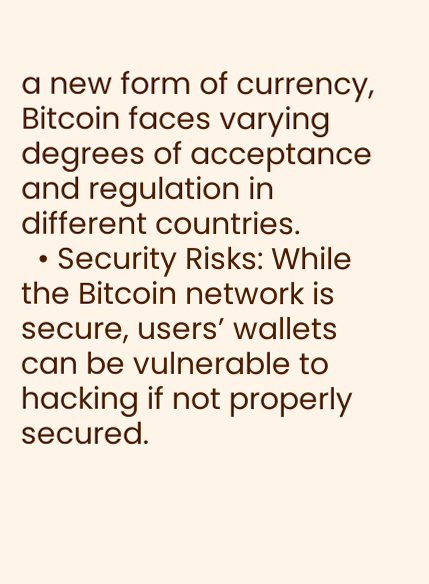a new form of currency, Bitcoin faces varying degrees of acceptance and regulation in different countries.
  • Security Risks: While the Bitcoin network is secure, users’ wallets can be vulnerable to hacking if not properly secured.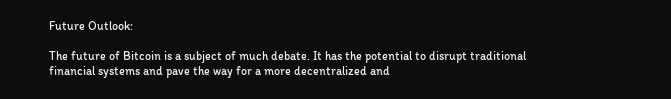Future Outlook:

The future of Bitcoin is a subject of much debate. It has the potential to disrupt traditional financial systems and pave the way for a more decentralized and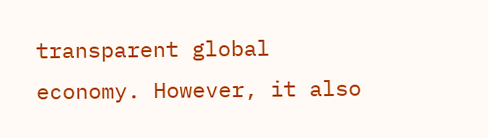transparent global economy. However, it also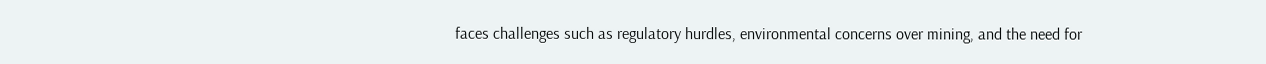faces challenges such as regulatory hurdles, environmental concerns over mining, and the need for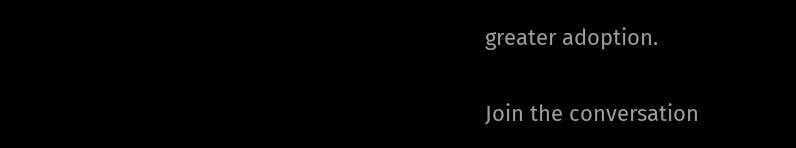greater adoption.

Join the conversation